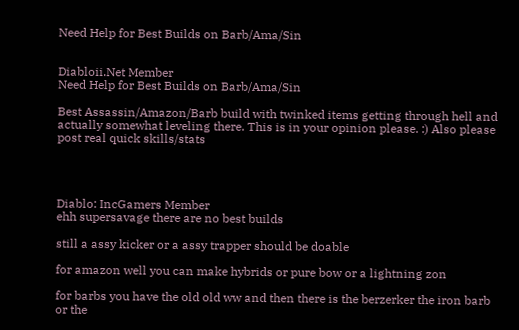Need Help for Best Builds on Barb/Ama/Sin


Diabloii.Net Member
Need Help for Best Builds on Barb/Ama/Sin

Best Assassin/Amazon/Barb build with twinked items getting through hell and actually somewhat leveling there. This is in your opinion please. :) Also please post real quick skills/stats




Diablo: IncGamers Member
ehh supersavage there are no best builds

still a assy kicker or a assy trapper should be doable

for amazon well you can make hybrids or pure bow or a lightning zon

for barbs you have the old old ww and then there is the berzerker the iron barb or the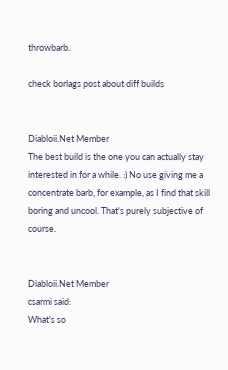throwbarb.

check borlags post about diff builds


Diabloii.Net Member
The best build is the one you can actually stay interested in for a while. :) No use giving me a concentrate barb, for example, as I find that skill boring and uncool. That's purely subjective of course.


Diabloii.Net Member
csarmi said:
What's so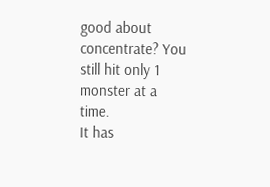good about concentrate? You still hit only 1 monster at a time.
It has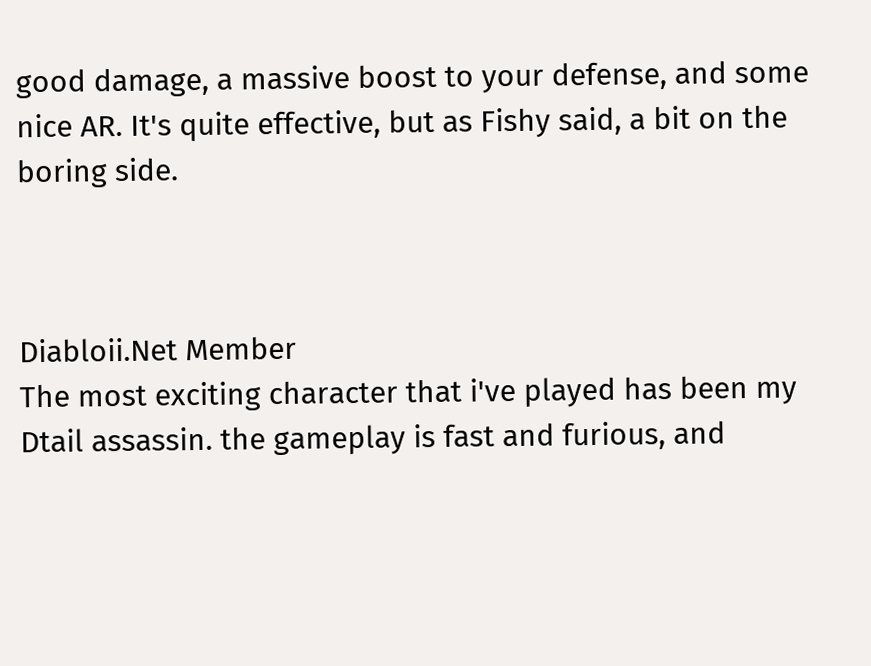good damage, a massive boost to your defense, and some nice AR. It's quite effective, but as Fishy said, a bit on the boring side.



Diabloii.Net Member
The most exciting character that i've played has been my Dtail assassin. the gameplay is fast and furious, and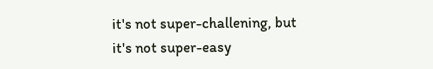it's not super-challening, but it's not super-easy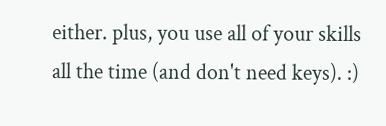either. plus, you use all of your skills all the time (and don't need keys). :)